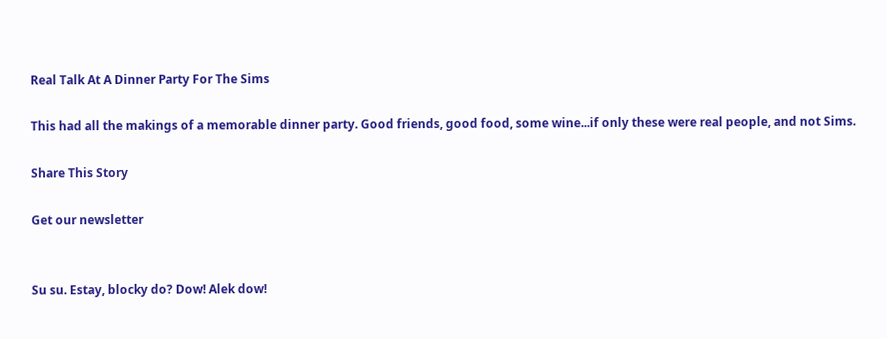Real Talk At A Dinner Party For The Sims

This had all the makings of a memorable dinner party. Good friends, good food, some wine...if only these were real people, and not Sims.

Share This Story

Get our newsletter


Su su. Estay, blocky do? Dow! Alek dow!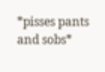*pisses pants and sobs*